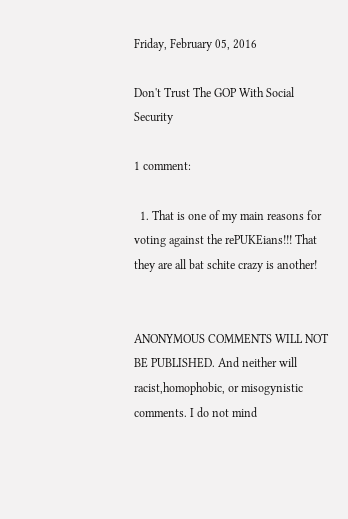Friday, February 05, 2016

Don't Trust The GOP With Social Security

1 comment:

  1. That is one of my main reasons for voting against the rePUKEians!!! That they are all bat schite crazy is another!


ANONYMOUS COMMENTS WILL NOT BE PUBLISHED. And neither will racist,homophobic, or misogynistic comments. I do not mind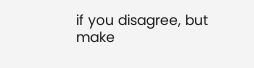if you disagree, but make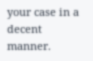your case in a decent manner.